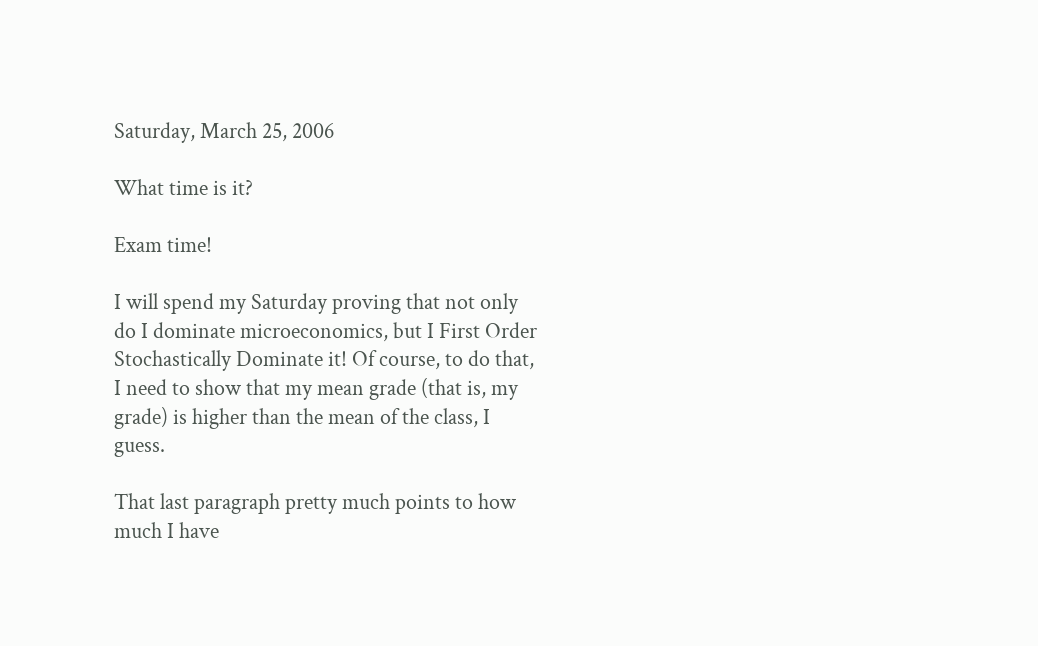Saturday, March 25, 2006

What time is it?

Exam time!

I will spend my Saturday proving that not only do I dominate microeconomics, but I First Order Stochastically Dominate it! Of course, to do that, I need to show that my mean grade (that is, my grade) is higher than the mean of the class, I guess.

That last paragraph pretty much points to how much I have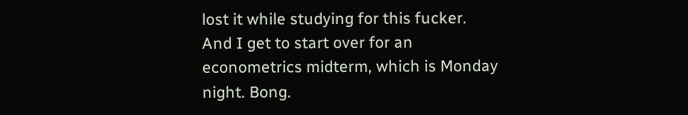lost it while studying for this fucker. And I get to start over for an econometrics midterm, which is Monday night. Bong.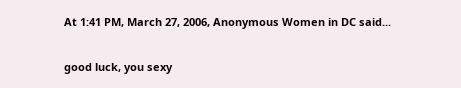At 1:41 PM, March 27, 2006, Anonymous Women in DC said...

good luck, you sexy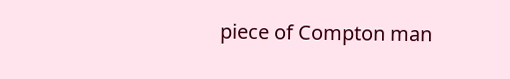piece of Compton man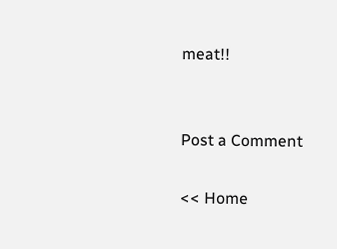meat!!


Post a Comment

<< Home